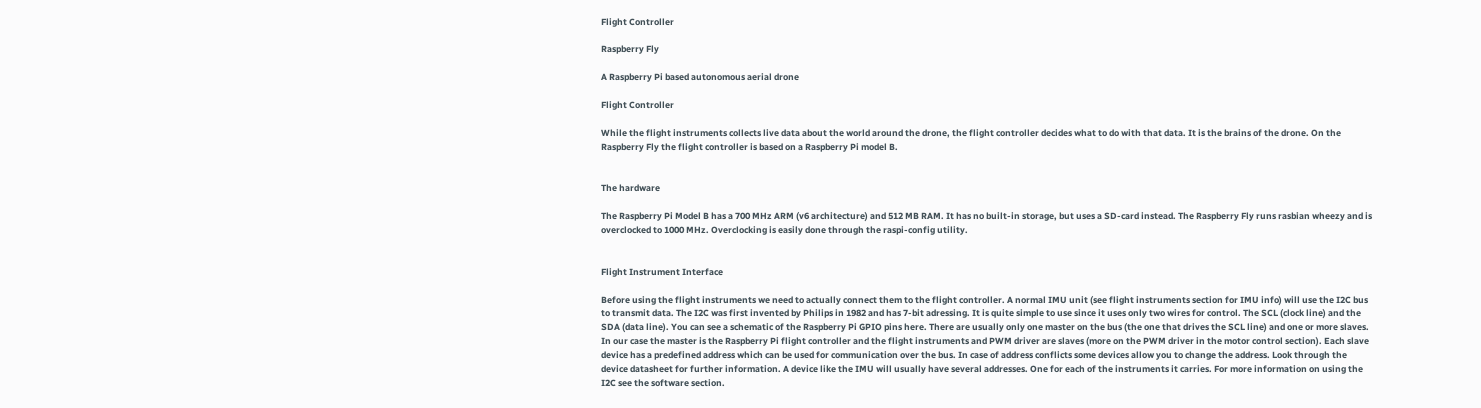Flight Controller

Raspberry Fly

A Raspberry Pi based autonomous aerial drone

Flight Controller

While the flight instruments collects live data about the world around the drone, the flight controller decides what to do with that data. It is the brains of the drone. On the Raspberry Fly the flight controller is based on a Raspberry Pi model B.


The hardware

The Raspberry Pi Model B has a 700 MHz ARM (v6 architecture) and 512 MB RAM. It has no built-in storage, but uses a SD-card instead. The Raspberry Fly runs rasbian wheezy and is overclocked to 1000 MHz. Overclocking is easily done through the raspi-config utility.


Flight Instrument Interface

Before using the flight instruments we need to actually connect them to the flight controller. A normal IMU unit (see flight instruments section for IMU info) will use the I2C bus to transmit data. The I2C was first invented by Philips in 1982 and has 7-bit adressing. It is quite simple to use since it uses only two wires for control. The SCL (clock line) and the SDA (data line). You can see a schematic of the Raspberry Pi GPIO pins here. There are usually only one master on the bus (the one that drives the SCL line) and one or more slaves. In our case the master is the Raspberry Pi flight controller and the flight instruments and PWM driver are slaves (more on the PWM driver in the motor control section). Each slave device has a predefined address which can be used for communication over the bus. In case of address conflicts some devices allow you to change the address. Look through the device datasheet for further information. A device like the IMU will usually have several addresses. One for each of the instruments it carries. For more information on using the I2C see the software section.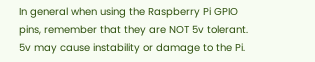In general when using the Raspberry Pi GPIO pins, remember that they are NOT 5v tolerant. 5v may cause instability or damage to the Pi.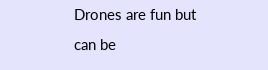Drones are fun but can be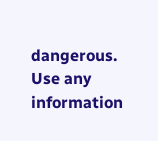dangerous. Use any information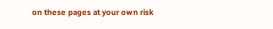on these pages at your own risk